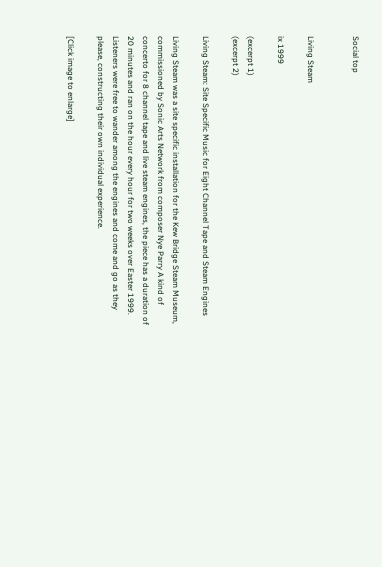Social top


Living Steam

ix 1999

(excerpt 1)
(excerpt 2)

Living Steam: Site Specific Music for Eight Channel Tape and Steam Engines

Living Steam was a site specific installation for the Kew Bridge Steam Museum, commissioned by Sonic Arts Network from composer Nye Parry A kind of concerto for 8 channel tape and live steam engines, the piece has a duration of 20 minutes and ran on the hour every hour for two weeks over Easter 1999. Listeners were free to wander among the engines and come and go as they please, constructing their own individual experience.

[Click image to enlarge]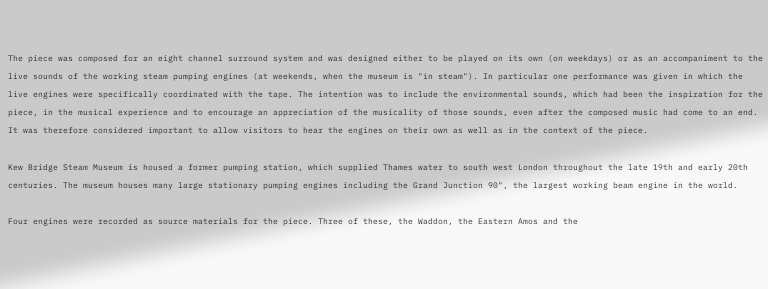The piece was composed for an eight channel surround system and was designed either to be played on its own (on weekdays) or as an accompaniment to the live sounds of the working steam pumping engines (at weekends, when the museum is "in steam"). In particular one performance was given in which the live engines were specifically coordinated with the tape. The intention was to include the environmental sounds, which had been the inspiration for the piece, in the musical experience and to encourage an appreciation of the musicality of those sounds, even after the composed music had come to an end. It was therefore considered important to allow visitors to hear the engines on their own as well as in the context of the piece.

Kew Bridge Steam Museum is housed a former pumping station, which supplied Thames water to south west London throughout the late 19th and early 20th centuries. The museum houses many large stationary pumping engines including the Grand Junction 90", the largest working beam engine in the world.

Four engines were recorded as source materials for the piece. Three of these, the Waddon, the Eastern Amos and the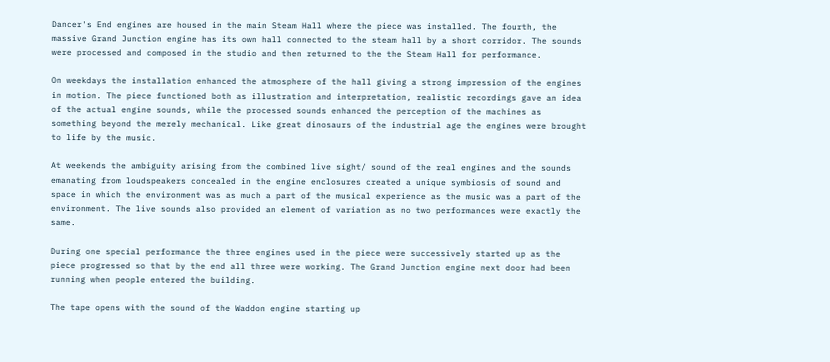Dancer's End engines are housed in the main Steam Hall where the piece was installed. The fourth, the massive Grand Junction engine has its own hall connected to the steam hall by a short corridor. The sounds were processed and composed in the studio and then returned to the the Steam Hall for performance.

On weekdays the installation enhanced the atmosphere of the hall giving a strong impression of the engines in motion. The piece functioned both as illustration and interpretation, realistic recordings gave an idea of the actual engine sounds, while the processed sounds enhanced the perception of the machines as something beyond the merely mechanical. Like great dinosaurs of the industrial age the engines were brought to life by the music.

At weekends the ambiguity arising from the combined live sight/ sound of the real engines and the sounds emanating from loudspeakers concealed in the engine enclosures created a unique symbiosis of sound and space in which the environment was as much a part of the musical experience as the music was a part of the environment. The live sounds also provided an element of variation as no two performances were exactly the same.

During one special performance the three engines used in the piece were successively started up as the piece progressed so that by the end all three were working. The Grand Junction engine next door had been running when people entered the building.

The tape opens with the sound of the Waddon engine starting up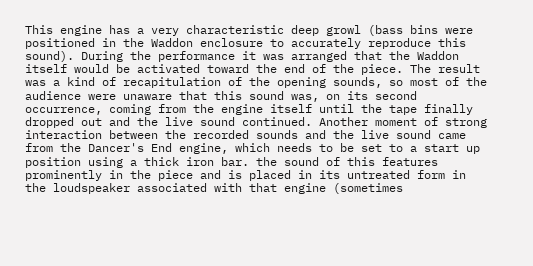This engine has a very characteristic deep growl (bass bins were positioned in the Waddon enclosure to accurately reproduce this sound). During the performance it was arranged that the Waddon itself would be activated toward the end of the piece. The result was a kind of recapitulation of the opening sounds, so most of the audience were unaware that this sound was, on its second occurrence, coming from the engine itself until the tape finally dropped out and the live sound continued. Another moment of strong interaction between the recorded sounds and the live sound came from the Dancer's End engine, which needs to be set to a start up position using a thick iron bar. the sound of this features prominently in the piece and is placed in its untreated form in the loudspeaker associated with that engine (sometimes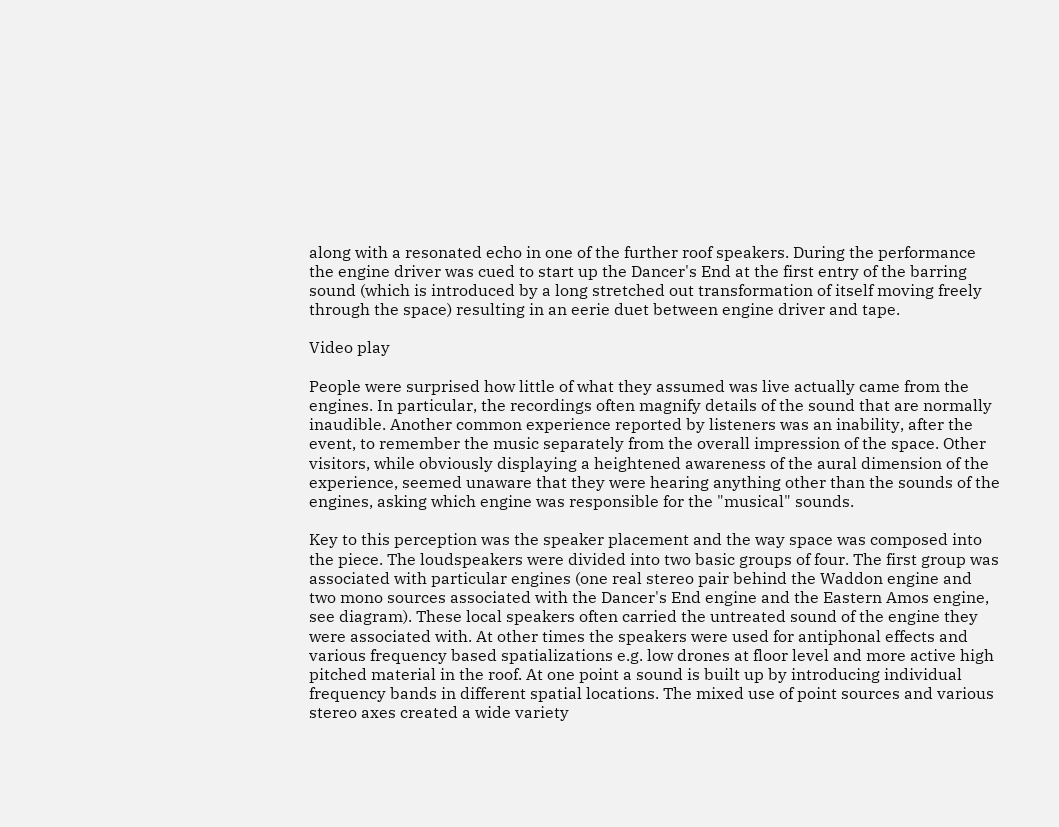along with a resonated echo in one of the further roof speakers. During the performance the engine driver was cued to start up the Dancer's End at the first entry of the barring sound (which is introduced by a long stretched out transformation of itself moving freely through the space) resulting in an eerie duet between engine driver and tape.

Video play

People were surprised how little of what they assumed was live actually came from the engines. In particular, the recordings often magnify details of the sound that are normally inaudible. Another common experience reported by listeners was an inability, after the event, to remember the music separately from the overall impression of the space. Other visitors, while obviously displaying a heightened awareness of the aural dimension of the experience, seemed unaware that they were hearing anything other than the sounds of the engines, asking which engine was responsible for the "musical" sounds.

Key to this perception was the speaker placement and the way space was composed into the piece. The loudspeakers were divided into two basic groups of four. The first group was associated with particular engines (one real stereo pair behind the Waddon engine and two mono sources associated with the Dancer's End engine and the Eastern Amos engine, see diagram). These local speakers often carried the untreated sound of the engine they were associated with. At other times the speakers were used for antiphonal effects and various frequency based spatializations e.g. low drones at floor level and more active high pitched material in the roof. At one point a sound is built up by introducing individual frequency bands in different spatial locations. The mixed use of point sources and various stereo axes created a wide variety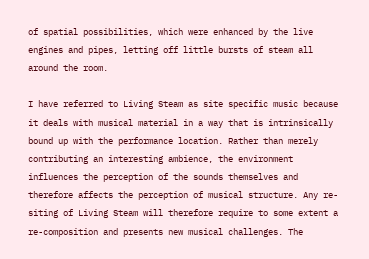of spatial possibilities, which were enhanced by the live engines and pipes, letting off little bursts of steam all around the room.

I have referred to Living Steam as site specific music because it deals with musical material in a way that is intrinsically bound up with the performance location. Rather than merely contributing an interesting ambience, the environment influences the perception of the sounds themselves and therefore affects the perception of musical structure. Any re-siting of Living Steam will therefore require to some extent a re-composition and presents new musical challenges. The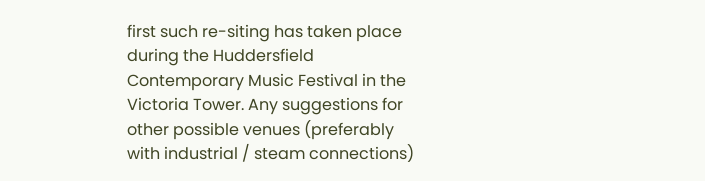first such re-siting has taken place during the Huddersfield Contemporary Music Festival in the Victoria Tower. Any suggestions for other possible venues (preferably with industrial / steam connections)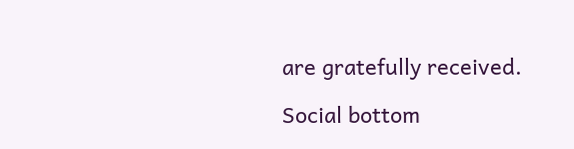are gratefully received.

Social bottom